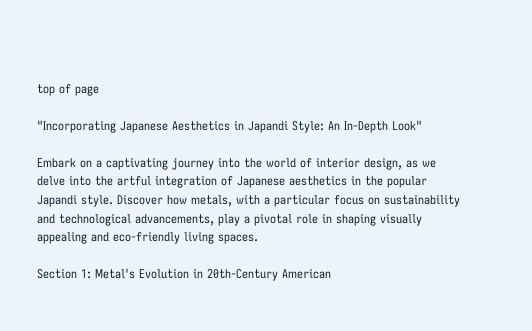top of page

"Incorporating Japanese Aesthetics in Japandi Style: An In-Depth Look"

Embark on a captivating journey into the world of interior design, as we delve into the artful integration of Japanese aesthetics in the popular Japandi style. Discover how metals, with a particular focus on sustainability and technological advancements, play a pivotal role in shaping visually appealing and eco-friendly living spaces.

Section 1: Metal's Evolution in 20th-Century American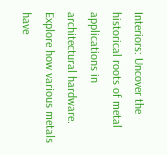Interiors: Uncover the historical roots of metal applications in architectural hardware. Explore how various metals have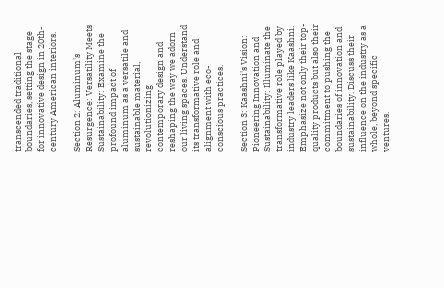transcended traditional boundaries, setting the stage for innovative design in 20th-century American interiors.

Section 2: Aluminum's Resurgence: Versatility Meets Sustainability: Examine the profound impact of aluminum as a versatile and sustainable material, revolutionizing contemporary design and reshaping the way we adorn our living spaces. Understand its transformative role and alignment with eco-conscious practices.

Section 3: Kaashni's Vision: Pioneering Innovation and Sustainability: Illuminate the transformative role played by industry leaders like Kaashni. Emphasize not only their top-quality products but also their commitment to pushing the boundaries of innovation and sustainability. Discuss their influence on the industry as a whole, beyond specific ventures.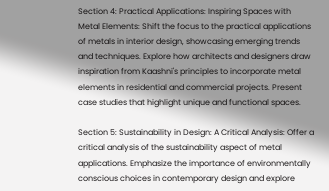Section 4: Practical Applications: Inspiring Spaces with Metal Elements: Shift the focus to the practical applications of metals in interior design, showcasing emerging trends and techniques. Explore how architects and designers draw inspiration from Kaashni's principles to incorporate metal elements in residential and commercial projects. Present case studies that highlight unique and functional spaces.

Section 5: Sustainability in Design: A Critical Analysis: Offer a critical analysis of the sustainability aspect of metal applications. Emphasize the importance of environmentally conscious choices in contemporary design and explore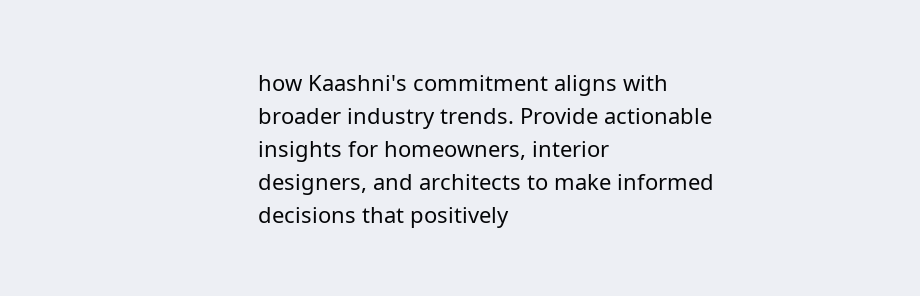how Kaashni's commitment aligns with broader industry trends. Provide actionable insights for homeowners, interior designers, and architects to make informed decisions that positively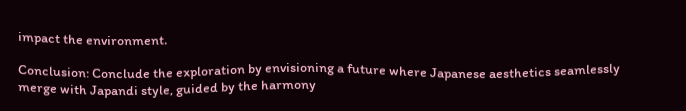impact the environment.

Conclusion: Conclude the exploration by envisioning a future where Japanese aesthetics seamlessly merge with Japandi style, guided by the harmony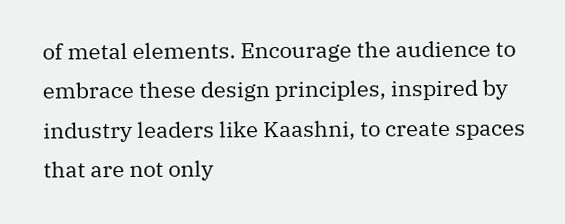of metal elements. Encourage the audience to embrace these design principles, inspired by industry leaders like Kaashni, to create spaces that are not only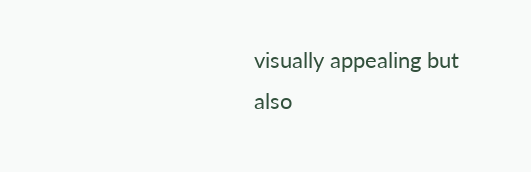visually appealing but also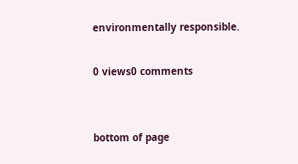environmentally responsible.

0 views0 comments


bottom of page